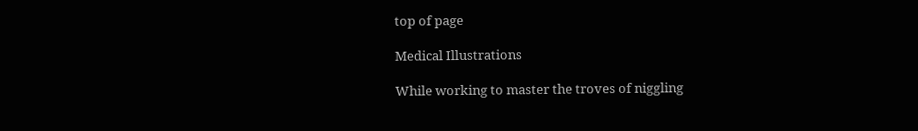top of page

Medical Illustrations

While working to master the troves of niggling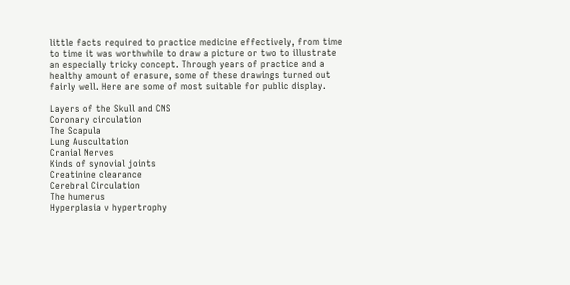little facts required to practice medicine effectively, from time to time it was worthwhile to draw a picture or two to illustrate an especially tricky concept. Through years of practice and a healthy amount of erasure, some of these drawings turned out fairly well. Here are some of most suitable for public display.

Layers of the Skull and CNS
Coronary circulation
The Scapula
Lung Auscultation
Cranial Nerves
Kinds of synovial joints
Creatinine clearance
Cerebral Circulation
The humerus
Hyperplasia v hypertrophy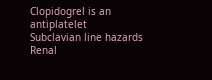Clopidogrel is an antiplatelet
Subclavian line hazards
Renal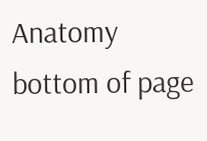Anatomy
bottom of page